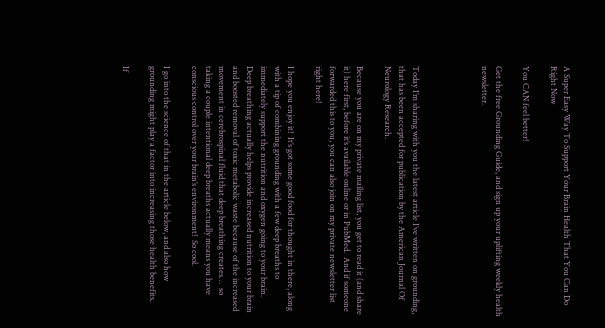A Super Easy Way To Support Your Brain Health That You Can Do Right Now

You CAN feel better!

Get the free Grounding Guide, and sign up your uplifting weekly health newsletter.




Today I’m sharing with you the latest article I’ve written on grounding, that has been accepted for publication by the American Journal Of Neurology Research.

Because you are on my private mailing list, you get to read it (and share it) here first, before it’s available online or in PubMed.  And if someone forwarded this to you, you can also join on my private newsletter list right here!

I hope you enjoy it!  It’s got some good food for thought in there, along with a tip of combining grounding with a few deep breaths to immediately support the nutrition and oxygen going to your brain.  Deep breathing actually helps provide increased nutrition to your brain and boosted removal of toxic metabolic waste because of the increased movement in cerebrospinal fluid that deep breathing creates…  so taking a couple intentional deep breaths actually means you have conscious control over your brain’s environment!  So cool.

I go into the science of that in the article below, and also how grounding might play a factor into increasing those health benefits.

If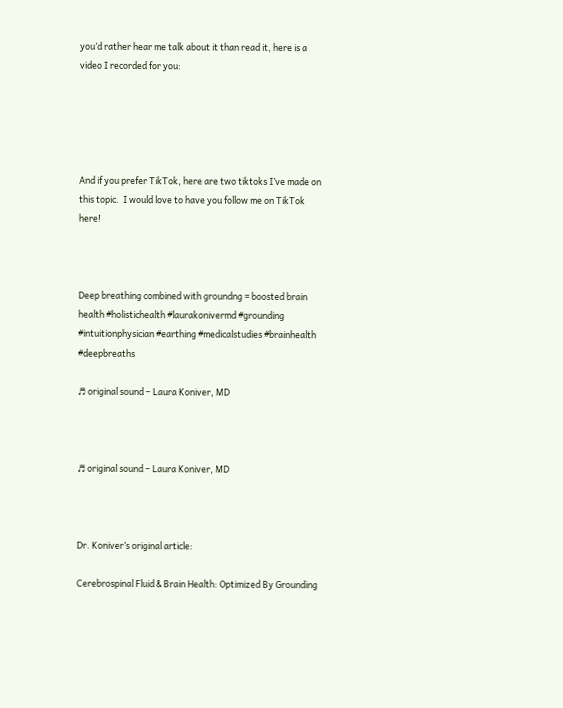you’d rather hear me talk about it than read it, here is a video I recorded for you:





And if you prefer TikTok, here are two tiktoks I’ve made on this topic.  I would love to have you follow me on TikTok here!



Deep breathing combined with groundng = boosted brain health #holistichealth #laurakonivermd #grounding #intuitionphysician #earthing #medicalstudies #brainhealth #deepbreaths

♬ original sound – Laura Koniver, MD



♬ original sound – Laura Koniver, MD



Dr. Koniver’s original article:

Cerebrospinal Fluid & Brain Health: Optimized By Grounding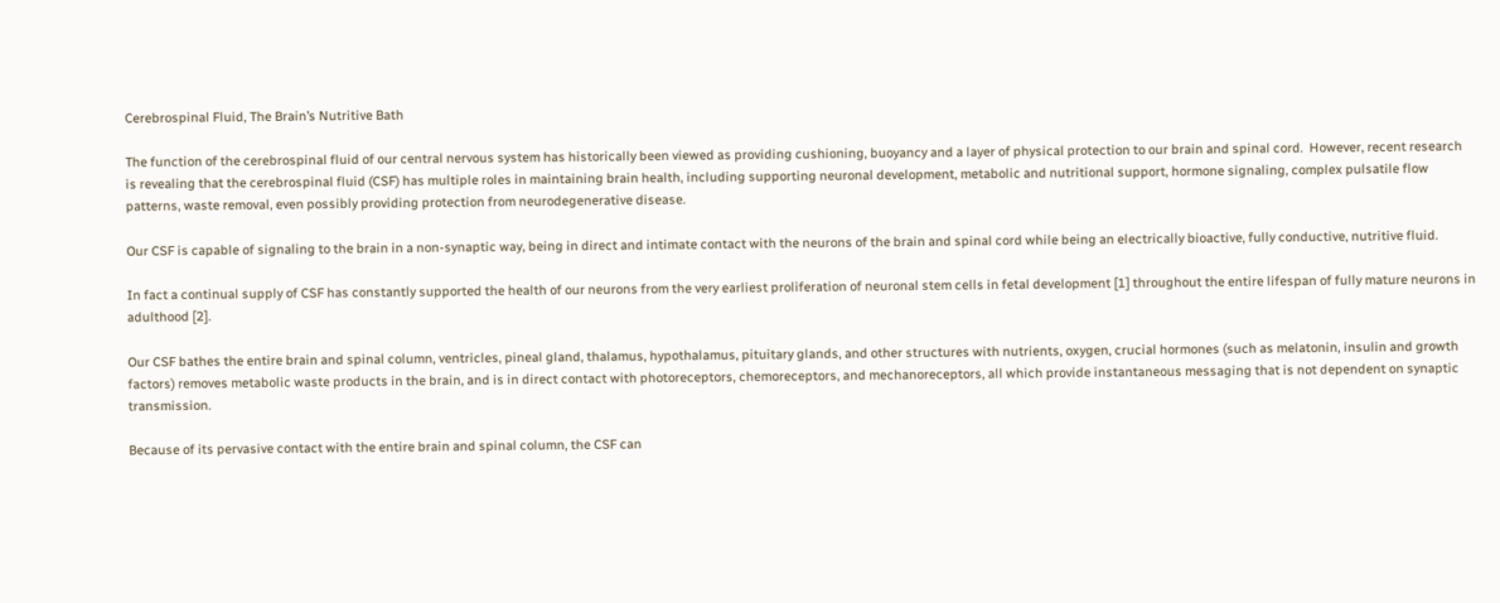Cerebrospinal Fluid, The Brain’s Nutritive Bath

The function of the cerebrospinal fluid of our central nervous system has historically been viewed as providing cushioning, buoyancy and a layer of physical protection to our brain and spinal cord.  However, recent research is revealing that the cerebrospinal fluid (CSF) has multiple roles in maintaining brain health, including supporting neuronal development, metabolic and nutritional support, hormone signaling, complex pulsatile flow patterns, waste removal, even possibly providing protection from neurodegenerative disease.

Our CSF is capable of signaling to the brain in a non-synaptic way, being in direct and intimate contact with the neurons of the brain and spinal cord while being an electrically bioactive, fully conductive, nutritive fluid.

In fact a continual supply of CSF has constantly supported the health of our neurons from the very earliest proliferation of neuronal stem cells in fetal development [1] throughout the entire lifespan of fully mature neurons in adulthood [2].

Our CSF bathes the entire brain and spinal column, ventricles, pineal gland, thalamus, hypothalamus, pituitary glands, and other structures with nutrients, oxygen, crucial hormones (such as melatonin, insulin and growth factors) removes metabolic waste products in the brain, and is in direct contact with photoreceptors, chemoreceptors, and mechanoreceptors, all which provide instantaneous messaging that is not dependent on synaptic transmission.

Because of its pervasive contact with the entire brain and spinal column, the CSF can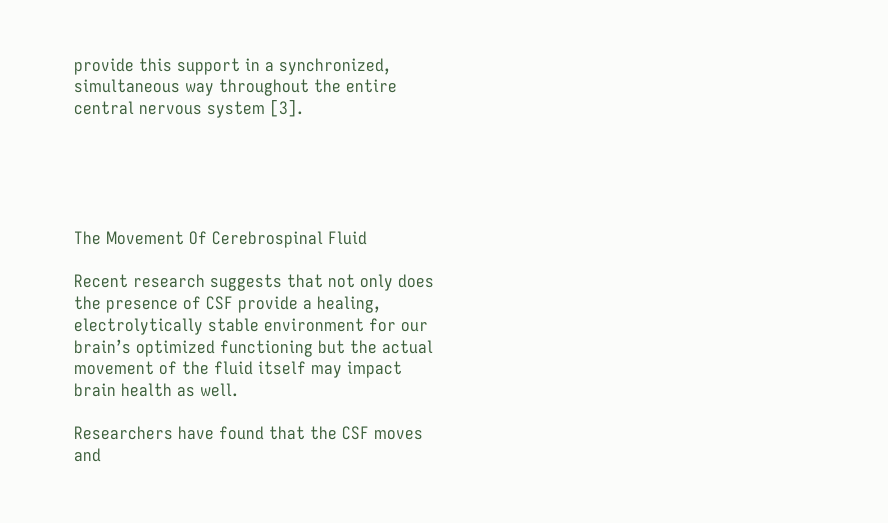provide this support in a synchronized, simultaneous way throughout the entire central nervous system [3].





The Movement Of Cerebrospinal Fluid

Recent research suggests that not only does the presence of CSF provide a healing, electrolytically stable environment for our brain’s optimized functioning but the actual movement of the fluid itself may impact brain health as well.

Researchers have found that the CSF moves and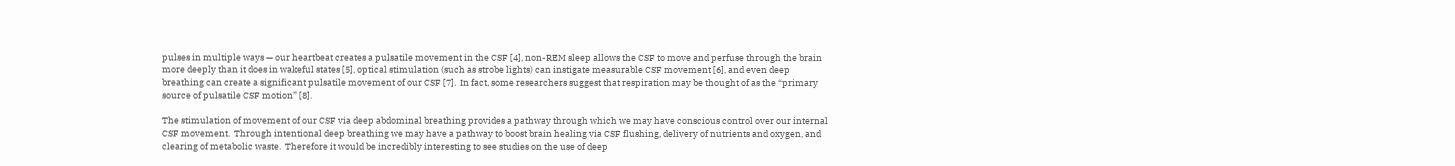pulses in multiple ways — our heartbeat creates a pulsatile movement in the CSF [4], non-REM sleep allows the CSF to move and perfuse through the brain more deeply than it does in wakeful states [5], optical stimulation (such as strobe lights) can instigate measurable CSF movement [6], and even deep breathing can create a significant pulsatile movement of our CSF [7].  In fact, some researchers suggest that respiration may be thought of as the “primary source of pulsatile CSF motion” [8].

The stimulation of movement of our CSF via deep abdominal breathing provides a pathway through which we may have conscious control over our internal CSF movement.  Through intentional deep breathing we may have a pathway to boost brain healing via CSF flushing, delivery of nutrients and oxygen, and clearing of metabolic waste.  Therefore it would be incredibly interesting to see studies on the use of deep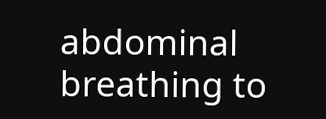abdominal breathing to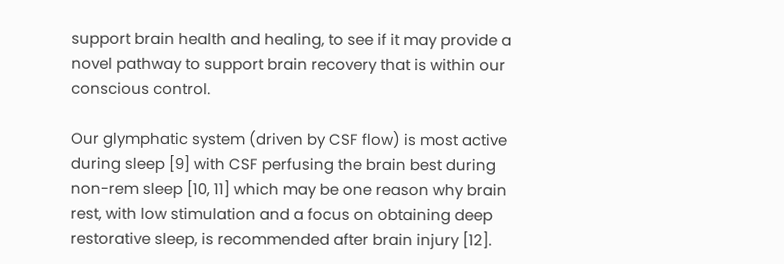support brain health and healing, to see if it may provide a novel pathway to support brain recovery that is within our conscious control.

Our glymphatic system (driven by CSF flow) is most active during sleep [9] with CSF perfusing the brain best during non-rem sleep [10, 11] which may be one reason why brain rest, with low stimulation and a focus on obtaining deep restorative sleep, is recommended after brain injury [12].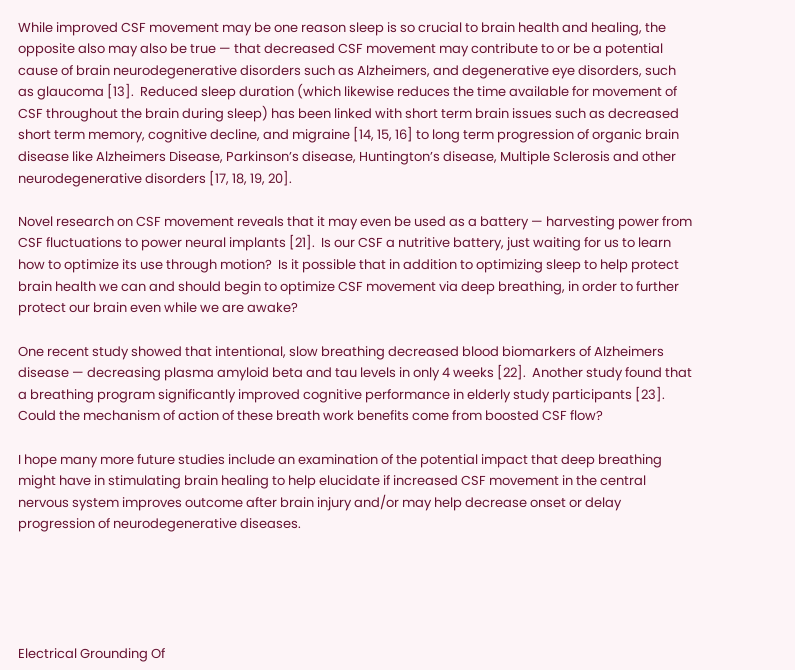While improved CSF movement may be one reason sleep is so crucial to brain health and healing, the opposite also may also be true — that decreased CSF movement may contribute to or be a potential cause of brain neurodegenerative disorders such as Alzheimers, and degenerative eye disorders, such as glaucoma [13].  Reduced sleep duration (which likewise reduces the time available for movement of CSF throughout the brain during sleep) has been linked with short term brain issues such as decreased short term memory, cognitive decline, and migraine [14, 15, 16] to long term progression of organic brain disease like Alzheimers Disease, Parkinson’s disease, Huntington’s disease, Multiple Sclerosis and other neurodegenerative disorders [17, 18, 19, 20].

Novel research on CSF movement reveals that it may even be used as a battery — harvesting power from CSF fluctuations to power neural implants [21].  Is our CSF a nutritive battery, just waiting for us to learn how to optimize its use through motion?  Is it possible that in addition to optimizing sleep to help protect brain health we can and should begin to optimize CSF movement via deep breathing, in order to further protect our brain even while we are awake?

One recent study showed that intentional, slow breathing decreased blood biomarkers of Alzheimers disease — decreasing plasma amyloid beta and tau levels in only 4 weeks [22].  Another study found that a breathing program significantly improved cognitive performance in elderly study participants [23]. Could the mechanism of action of these breath work benefits come from boosted CSF flow?

I hope many more future studies include an examination of the potential impact that deep breathing might have in stimulating brain healing to help elucidate if increased CSF movement in the central nervous system improves outcome after brain injury and/or may help decrease onset or delay progression of neurodegenerative diseases.





Electrical Grounding Of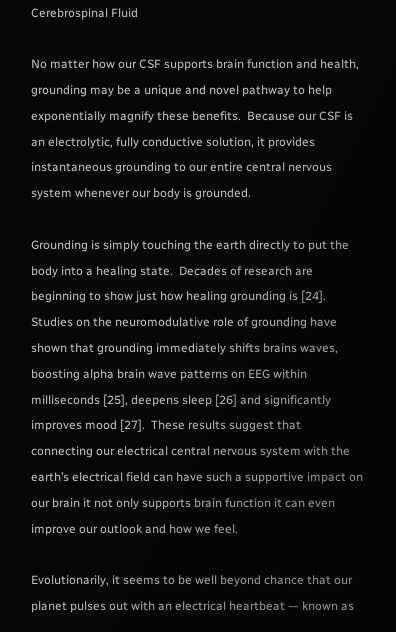Cerebrospinal Fluid

No matter how our CSF supports brain function and health, grounding may be a unique and novel pathway to help exponentially magnify these benefits.  Because our CSF is an electrolytic, fully conductive solution, it provides instantaneous grounding to our entire central nervous system whenever our body is grounded.

Grounding is simply touching the earth directly to put the body into a healing state.  Decades of research are beginning to show just how healing grounding is [24].  Studies on the neuromodulative role of grounding have shown that grounding immediately shifts brains waves, boosting alpha brain wave patterns on EEG within milliseconds [25], deepens sleep [26] and significantly improves mood [27].  These results suggest that connecting our electrical central nervous system with the earth’s electrical field can have such a supportive impact on our brain it not only supports brain function it can even improve our outlook and how we feel.

Evolutionarily, it seems to be well beyond chance that our planet pulses out with an electrical heartbeat — known as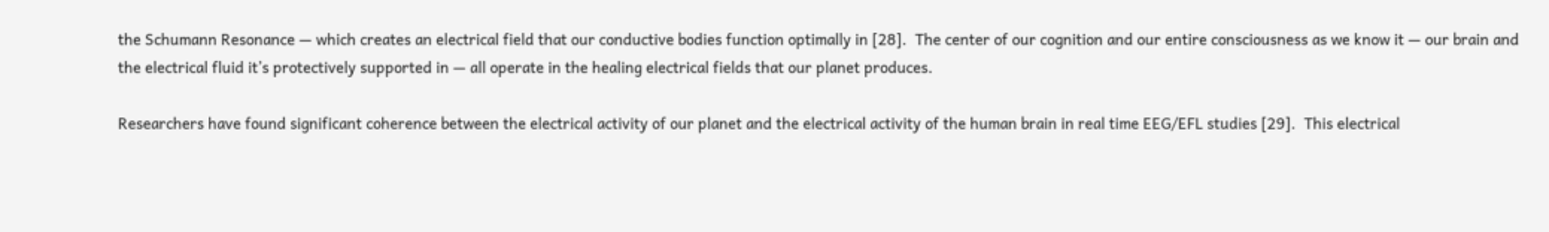the Schumann Resonance — which creates an electrical field that our conductive bodies function optimally in [28].  The center of our cognition and our entire consciousness as we know it — our brain and the electrical fluid it’s protectively supported in — all operate in the healing electrical fields that our planet produces.

Researchers have found significant coherence between the electrical activity of our planet and the electrical activity of the human brain in real time EEG/EFL studies [29].  This electrical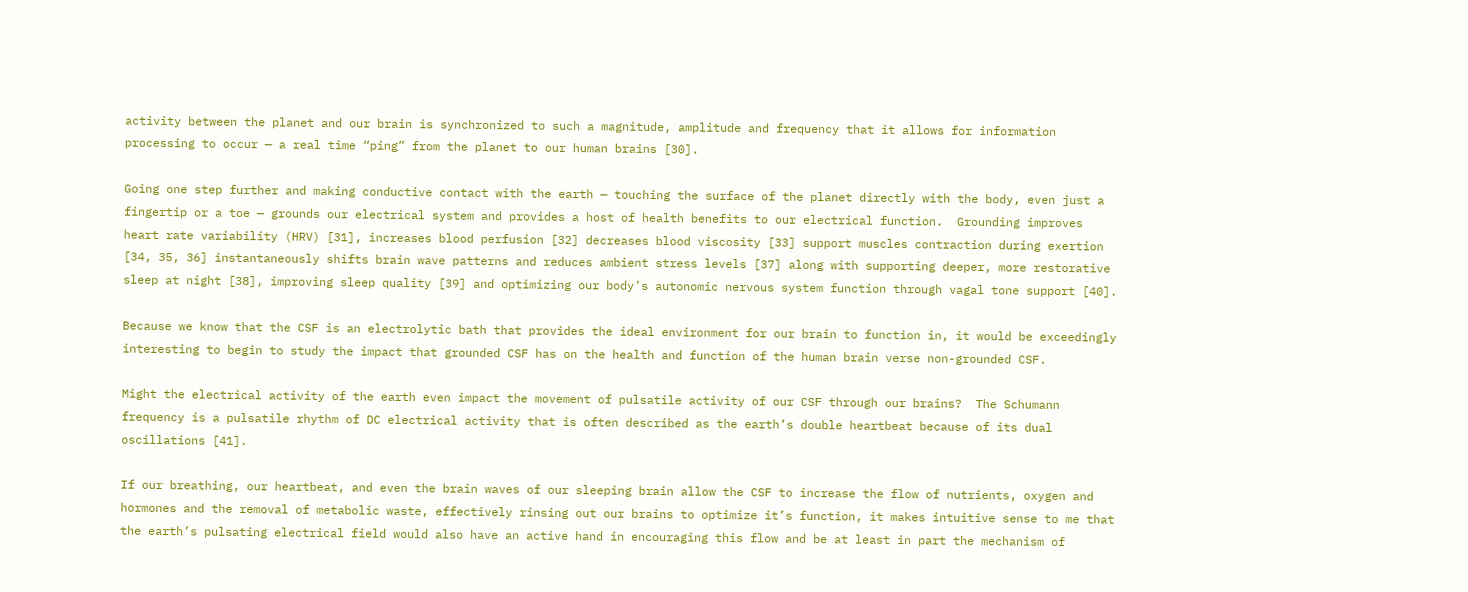activity between the planet and our brain is synchronized to such a magnitude, amplitude and frequency that it allows for information processing to occur — a real time “ping” from the planet to our human brains [30].

Going one step further and making conductive contact with the earth — touching the surface of the planet directly with the body, even just a fingertip or a toe — grounds our electrical system and provides a host of health benefits to our electrical function.  Grounding improves heart rate variability (HRV) [31], increases blood perfusion [32] decreases blood viscosity [33] support muscles contraction during exertion [34, 35, 36] instantaneously shifts brain wave patterns and reduces ambient stress levels [37] along with supporting deeper, more restorative sleep at night [38], improving sleep quality [39] and optimizing our body’s autonomic nervous system function through vagal tone support [40].

Because we know that the CSF is an electrolytic bath that provides the ideal environment for our brain to function in, it would be exceedingly interesting to begin to study the impact that grounded CSF has on the health and function of the human brain verse non-grounded CSF.

Might the electrical activity of the earth even impact the movement of pulsatile activity of our CSF through our brains?  The Schumann frequency is a pulsatile rhythm of DC electrical activity that is often described as the earth’s double heartbeat because of its dual oscillations [41].

If our breathing, our heartbeat, and even the brain waves of our sleeping brain allow the CSF to increase the flow of nutrients, oxygen and hormones and the removal of metabolic waste, effectively rinsing out our brains to optimize it’s function, it makes intuitive sense to me that the earth’s pulsating electrical field would also have an active hand in encouraging this flow and be at least in part the mechanism of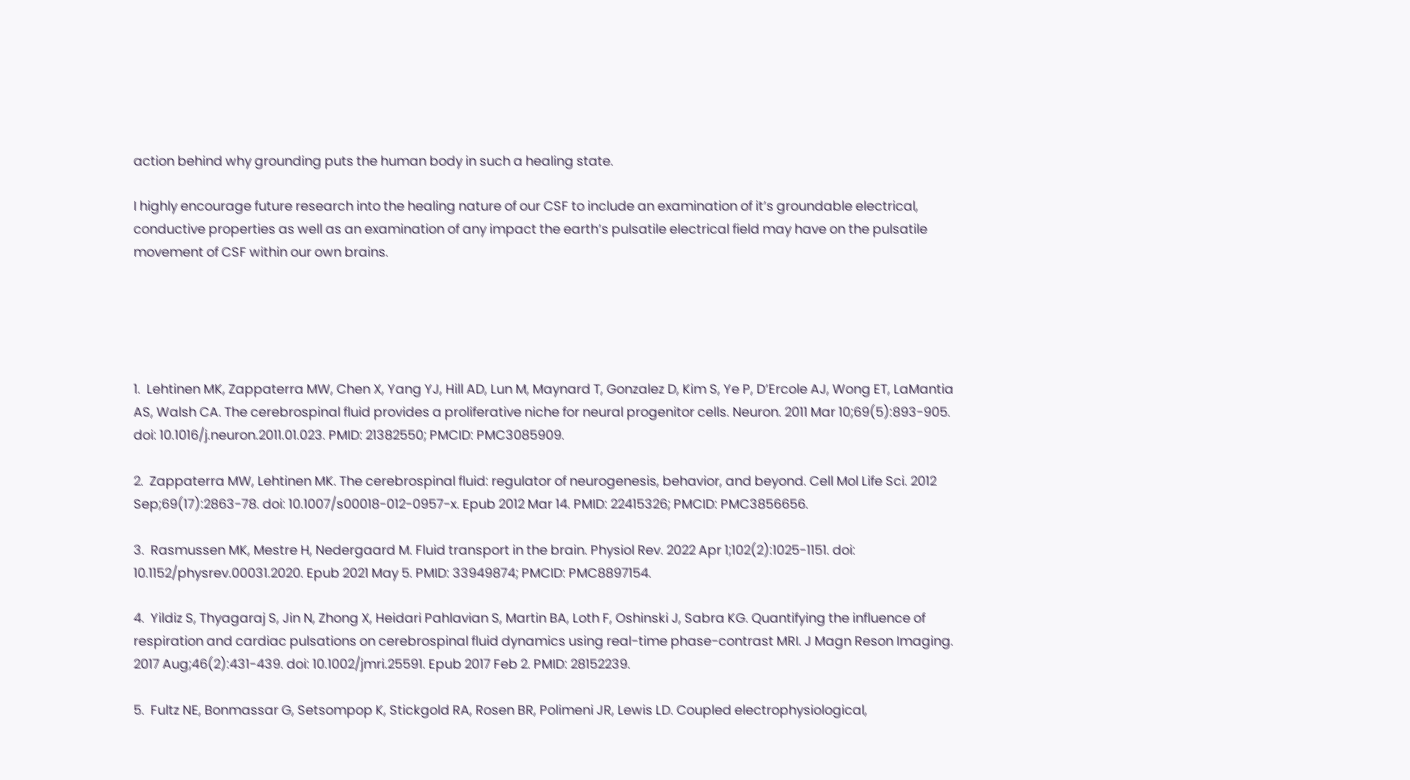action behind why grounding puts the human body in such a healing state.

I highly encourage future research into the healing nature of our CSF to include an examination of it’s groundable electrical, conductive properties as well as an examination of any impact the earth’s pulsatile electrical field may have on the pulsatile movement of CSF within our own brains.





1.  Lehtinen MK, Zappaterra MW, Chen X, Yang YJ, Hill AD, Lun M, Maynard T, Gonzalez D, Kim S, Ye P, D’Ercole AJ, Wong ET, LaMantia AS, Walsh CA. The cerebrospinal fluid provides a proliferative niche for neural progenitor cells. Neuron. 2011 Mar 10;69(5):893-905. doi: 10.1016/j.neuron.2011.01.023. PMID: 21382550; PMCID: PMC3085909.

2.  Zappaterra MW, Lehtinen MK. The cerebrospinal fluid: regulator of neurogenesis, behavior, and beyond. Cell Mol Life Sci. 2012 Sep;69(17):2863-78. doi: 10.1007/s00018-012-0957-x. Epub 2012 Mar 14. PMID: 22415326; PMCID: PMC3856656.

3.  Rasmussen MK, Mestre H, Nedergaard M. Fluid transport in the brain. Physiol Rev. 2022 Apr 1;102(2):1025-1151. doi: 10.1152/physrev.00031.2020. Epub 2021 May 5. PMID: 33949874; PMCID: PMC8897154.

4.  Yildiz S, Thyagaraj S, Jin N, Zhong X, Heidari Pahlavian S, Martin BA, Loth F, Oshinski J, Sabra KG. Quantifying the influence of respiration and cardiac pulsations on cerebrospinal fluid dynamics using real-time phase-contrast MRI. J Magn Reson Imaging. 2017 Aug;46(2):431-439. doi: 10.1002/jmri.25591. Epub 2017 Feb 2. PMID: 28152239.

5.  Fultz NE, Bonmassar G, Setsompop K, Stickgold RA, Rosen BR, Polimeni JR, Lewis LD. Coupled electrophysiological,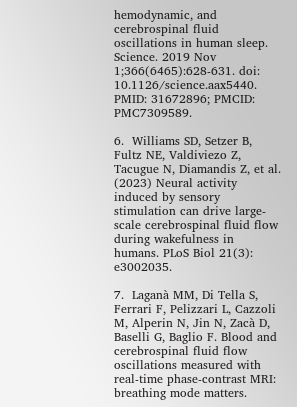hemodynamic, and cerebrospinal fluid oscillations in human sleep. Science. 2019 Nov 1;366(6465):628-631. doi: 10.1126/science.aax5440. PMID: 31672896; PMCID: PMC7309589.

6.  Williams SD, Setzer B, Fultz NE, Valdiviezo Z, Tacugue N, Diamandis Z, et al. (2023) Neural activity induced by sensory stimulation can drive large-scale cerebrospinal fluid flow during wakefulness in humans. PLoS Biol 21(3): e3002035.

7.  Laganà MM, Di Tella S, Ferrari F, Pelizzari L, Cazzoli M, Alperin N, Jin N, Zacà D, Baselli G, Baglio F. Blood and cerebrospinal fluid flow oscillations measured with real-time phase-contrast MRI: breathing mode matters.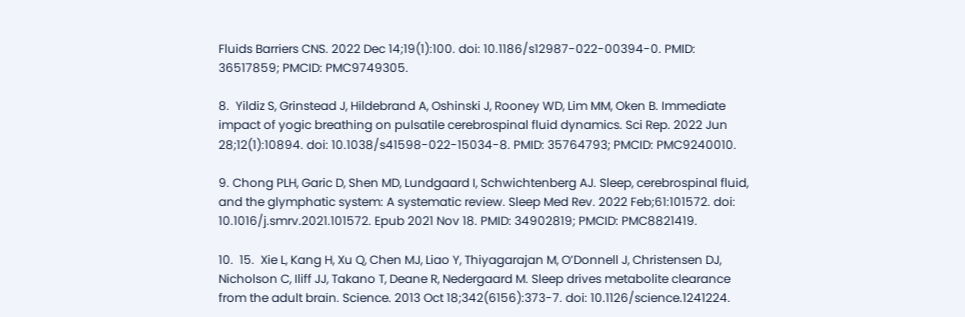Fluids Barriers CNS. 2022 Dec 14;19(1):100. doi: 10.1186/s12987-022-00394-0. PMID: 36517859; PMCID: PMC9749305.

8.  Yildiz S, Grinstead J, Hildebrand A, Oshinski J, Rooney WD, Lim MM, Oken B. Immediate impact of yogic breathing on pulsatile cerebrospinal fluid dynamics. Sci Rep. 2022 Jun 28;12(1):10894. doi: 10.1038/s41598-022-15034-8. PMID: 35764793; PMCID: PMC9240010.

9. Chong PLH, Garic D, Shen MD, Lundgaard I, Schwichtenberg AJ. Sleep, cerebrospinal fluid, and the glymphatic system: A systematic review. Sleep Med Rev. 2022 Feb;61:101572. doi: 10.1016/j.smrv.2021.101572. Epub 2021 Nov 18. PMID: 34902819; PMCID: PMC8821419.

10.  15.  Xie L, Kang H, Xu Q, Chen MJ, Liao Y, Thiyagarajan M, O’Donnell J, Christensen DJ, Nicholson C, Iliff JJ, Takano T, Deane R, Nedergaard M. Sleep drives metabolite clearance from the adult brain. Science. 2013 Oct 18;342(6156):373-7. doi: 10.1126/science.1241224.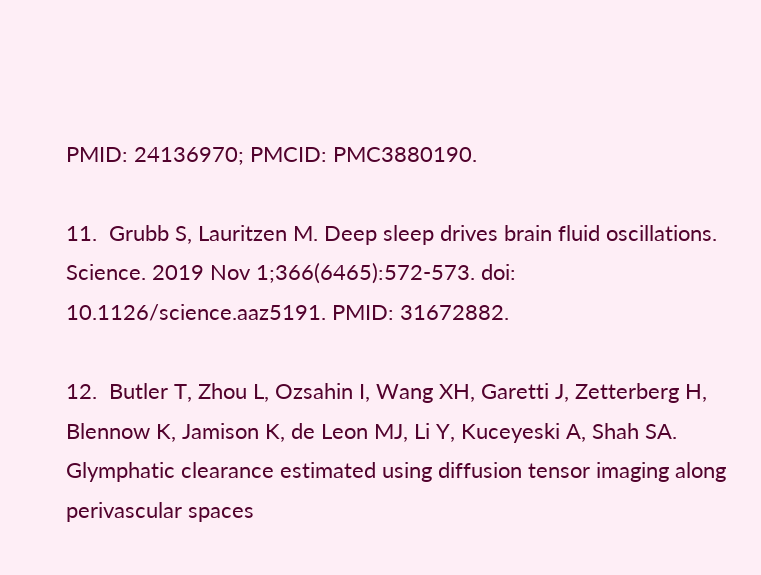PMID: 24136970; PMCID: PMC3880190.

11.  Grubb S, Lauritzen M. Deep sleep drives brain fluid oscillations. Science. 2019 Nov 1;366(6465):572-573. doi: 10.1126/science.aaz5191. PMID: 31672882.

12.  Butler T, Zhou L, Ozsahin I, Wang XH, Garetti J, Zetterberg H, Blennow K, Jamison K, de Leon MJ, Li Y, Kuceyeski A, Shah SA. Glymphatic clearance estimated using diffusion tensor imaging along perivascular spaces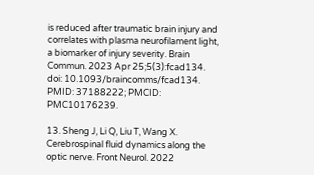is reduced after traumatic brain injury and correlates with plasma neurofilament light, a biomarker of injury severity. Brain Commun. 2023 Apr 25;5(3):fcad134. doi: 10.1093/braincomms/fcad134. PMID: 37188222; PMCID: PMC10176239.

13. Sheng J, Li Q, Liu T, Wang X. Cerebrospinal fluid dynamics along the optic nerve. Front Neurol. 2022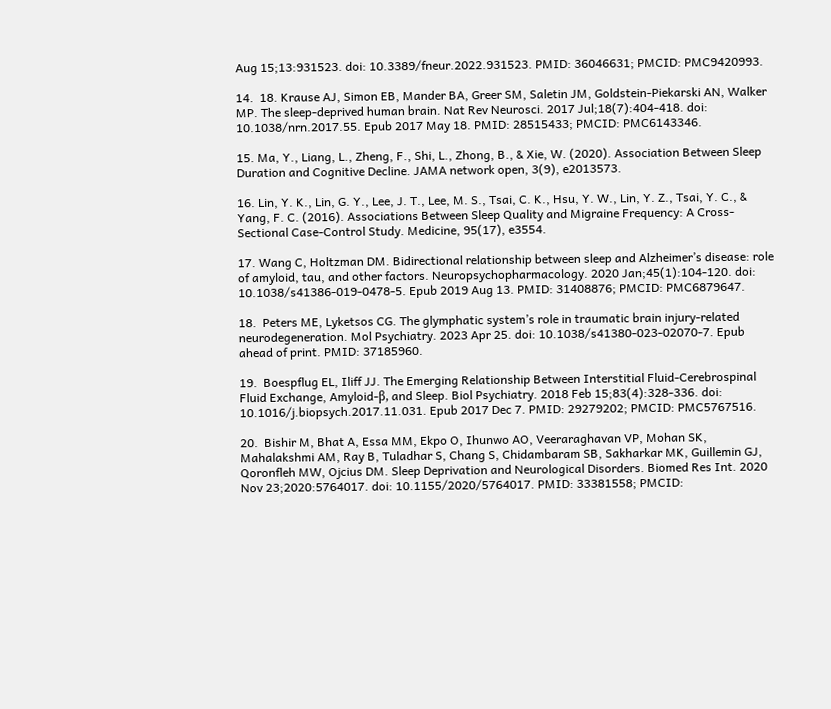Aug 15;13:931523. doi: 10.3389/fneur.2022.931523. PMID: 36046631; PMCID: PMC9420993.

14.  18. Krause AJ, Simon EB, Mander BA, Greer SM, Saletin JM, Goldstein-Piekarski AN, Walker MP. The sleep-deprived human brain. Nat Rev Neurosci. 2017 Jul;18(7):404-418. doi: 10.1038/nrn.2017.55. Epub 2017 May 18. PMID: 28515433; PMCID: PMC6143346.

15. Ma, Y., Liang, L., Zheng, F., Shi, L., Zhong, B., & Xie, W. (2020). Association Between Sleep Duration and Cognitive Decline. JAMA network open, 3(9), e2013573.

16. Lin, Y. K., Lin, G. Y., Lee, J. T., Lee, M. S., Tsai, C. K., Hsu, Y. W., Lin, Y. Z., Tsai, Y. C., & Yang, F. C. (2016). Associations Between Sleep Quality and Migraine Frequency: A Cross-Sectional Case-Control Study. Medicine, 95(17), e3554.

17. Wang C, Holtzman DM. Bidirectional relationship between sleep and Alzheimer’s disease: role of amyloid, tau, and other factors. Neuropsychopharmacology. 2020 Jan;45(1):104-120. doi: 10.1038/s41386-019-0478-5. Epub 2019 Aug 13. PMID: 31408876; PMCID: PMC6879647.

18.  Peters ME, Lyketsos CG. The glymphatic system’s role in traumatic brain injury-related neurodegeneration. Mol Psychiatry. 2023 Apr 25. doi: 10.1038/s41380-023-02070-7. Epub ahead of print. PMID: 37185960.

19.  Boespflug EL, Iliff JJ. The Emerging Relationship Between Interstitial Fluid-Cerebrospinal Fluid Exchange, Amyloid-β, and Sleep. Biol Psychiatry. 2018 Feb 15;83(4):328-336. doi: 10.1016/j.biopsych.2017.11.031. Epub 2017 Dec 7. PMID: 29279202; PMCID: PMC5767516.

20.  Bishir M, Bhat A, Essa MM, Ekpo O, Ihunwo AO, Veeraraghavan VP, Mohan SK, Mahalakshmi AM, Ray B, Tuladhar S, Chang S, Chidambaram SB, Sakharkar MK, Guillemin GJ, Qoronfleh MW, Ojcius DM. Sleep Deprivation and Neurological Disorders. Biomed Res Int. 2020 Nov 23;2020:5764017. doi: 10.1155/2020/5764017. PMID: 33381558; PMCID: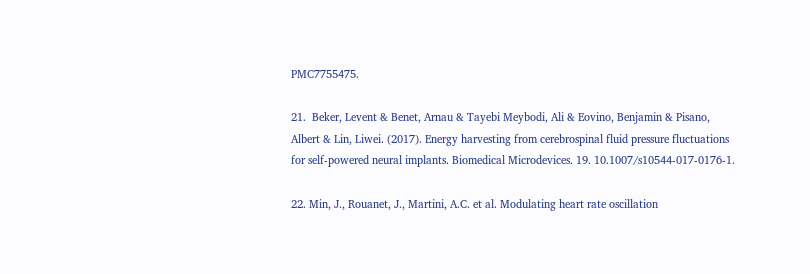PMC7755475.

21.  Beker, Levent & Benet, Arnau & Tayebi Meybodi, Ali & Eovino, Benjamin & Pisano, Albert & Lin, Liwei. (2017). Energy harvesting from cerebrospinal fluid pressure fluctuations for self-powered neural implants. Biomedical Microdevices. 19. 10.1007/s10544-017-0176-1.

22. Min, J., Rouanet, J., Martini, A.C. et al. Modulating heart rate oscillation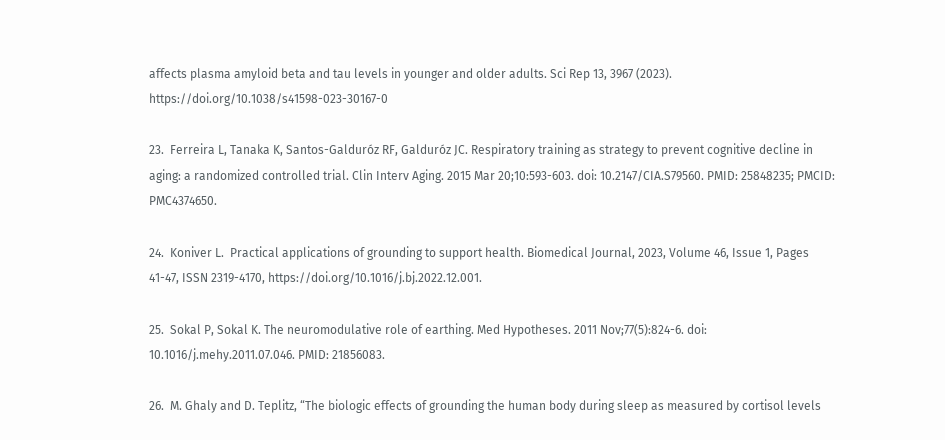affects plasma amyloid beta and tau levels in younger and older adults. Sci Rep 13, 3967 (2023). https://doi.org/10.1038/s41598-023-30167-0

23.  Ferreira L, Tanaka K, Santos-Galduróz RF, Galduróz JC. Respiratory training as strategy to prevent cognitive decline in aging: a randomized controlled trial. Clin Interv Aging. 2015 Mar 20;10:593-603. doi: 10.2147/CIA.S79560. PMID: 25848235; PMCID: PMC4374650.

24.  Koniver L.  Practical applications of grounding to support health. Biomedical Journal, 2023, Volume 46, Issue 1, Pages 41-47, ISSN 2319-4170, https://doi.org/10.1016/j.bj.2022.12.001.

25.  Sokal P, Sokal K. The neuromodulative role of earthing. Med Hypotheses. 2011 Nov;77(5):824-6. doi: 10.1016/j.mehy.2011.07.046. PMID: 21856083.

26.  M. Ghaly and D. Teplitz, “The biologic effects of grounding the human body during sleep as measured by cortisol levels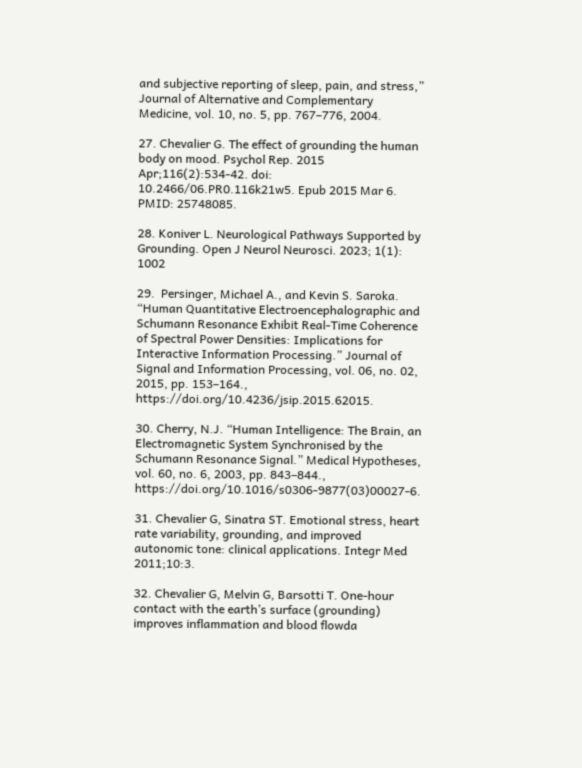and subjective reporting of sleep, pain, and stress,” Journal of Alternative and Complementary Medicine, vol. 10, no. 5, pp. 767–776, 2004.

27. Chevalier G. The effect of grounding the human body on mood. Psychol Rep. 2015 Apr;116(2):534-42. doi: 10.2466/06.PR0.116k21w5. Epub 2015 Mar 6. PMID: 25748085.

28. Koniver L. Neurological Pathways Supported by Grounding. Open J Neurol Neurosci. 2023; 1(1): 1002

29.  Persinger, Michael A., and Kevin S. Saroka. “Human Quantitative Electroencephalographic and Schumann Resonance Exhibit Real-Time Coherence of Spectral Power Densities: Implications for Interactive Information Processing.” Journal of Signal and Information Processing, vol. 06, no. 02, 2015, pp. 153–164., https://doi.org/10.4236/jsip.2015.62015.

30. Cherry, N.J. “Human Intelligence: The Brain, an Electromagnetic System Synchronised by the Schumann Resonance Signal.” Medical Hypotheses, vol. 60, no. 6, 2003, pp. 843–844., https://doi.org/10.1016/s0306-9877(03)00027-6.

31. Chevalier G, Sinatra ST. Emotional stress, heart rate variability, grounding, and improved autonomic tone: clinical applications. Integr Med 2011;10:3.

32. Chevalier G, Melvin G, Barsotti T. One-hour contact with the earth’s surface (grounding) improves inflammation and blood flowda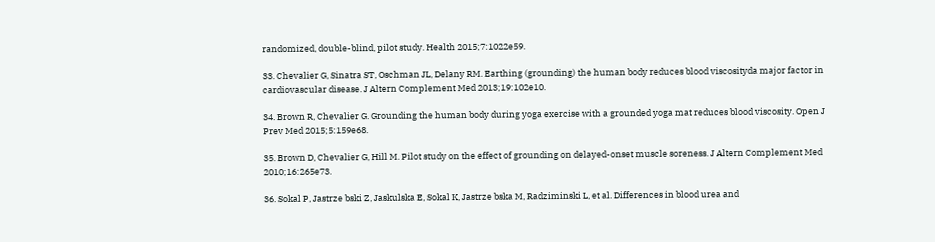randomized, double-blind, pilot study. Health 2015;7:1022e59.

33. Chevalier G, Sinatra ST, Oschman JL, Delany RM. Earthing (grounding) the human body reduces blood viscosityda major factor in cardiovascular disease. J Altern Complement Med 2013;19:102e10.

34. Brown R, Chevalier G. Grounding the human body during yoga exercise with a grounded yoga mat reduces blood viscosity. Open J Prev Med 2015;5:159e68.

35. Brown D, Chevalier G, Hill M. Pilot study on the effect of grounding on delayed-onset muscle soreness. J Altern Complement Med 2010;16:265e73.

36. Sokal P, Jastrze bski Z, Jaskulska E, Sokal K, Jastrze bska M, Radziminski L, et al. Differences in blood urea and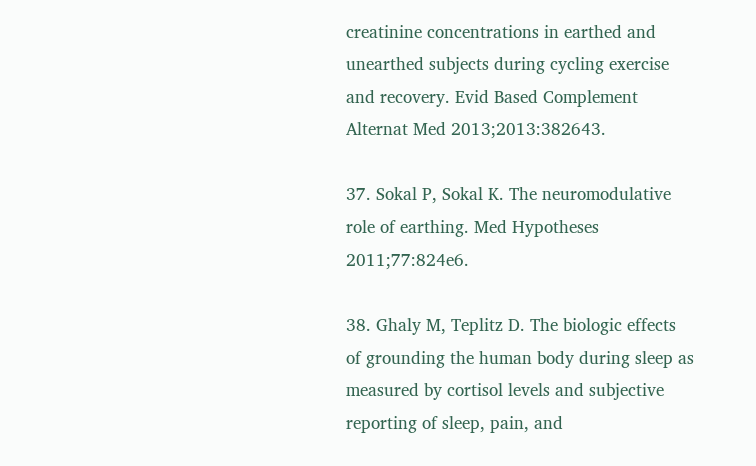creatinine concentrations in earthed and unearthed subjects during cycling exercise and recovery. Evid Based Complement Alternat Med 2013;2013:382643.

37. Sokal P, Sokal K. The neuromodulative role of earthing. Med Hypotheses 2011;77:824e6.

38. Ghaly M, Teplitz D. The biologic effects of grounding the human body during sleep as measured by cortisol levels and subjective reporting of sleep, pain, and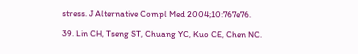stress. J Alternative Compl Med 2004;10:767e76.

39. Lin CH, Tseng ST, Chuang YC, Kuo CE, Chen NC.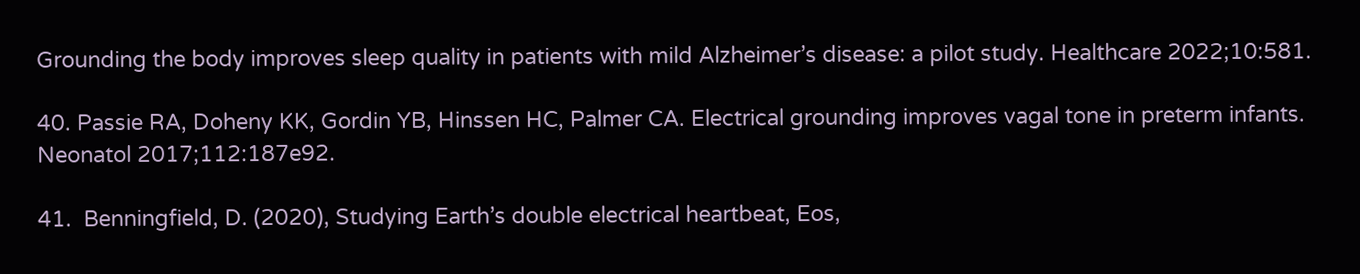Grounding the body improves sleep quality in patients with mild Alzheimer’s disease: a pilot study. Healthcare 2022;10:581.

40. Passie RA, Doheny KK, Gordin YB, Hinssen HC, Palmer CA. Electrical grounding improves vagal tone in preterm infants. Neonatol 2017;112:187e92.

41.  Benningfield, D. (2020), Studying Earth’s double electrical heartbeat, Eos,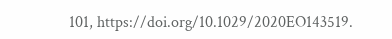101, https://doi.org/10.1029/2020EO143519.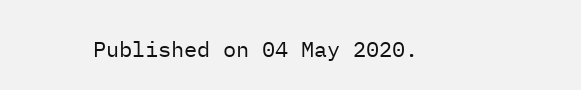Published on 04 May 2020.